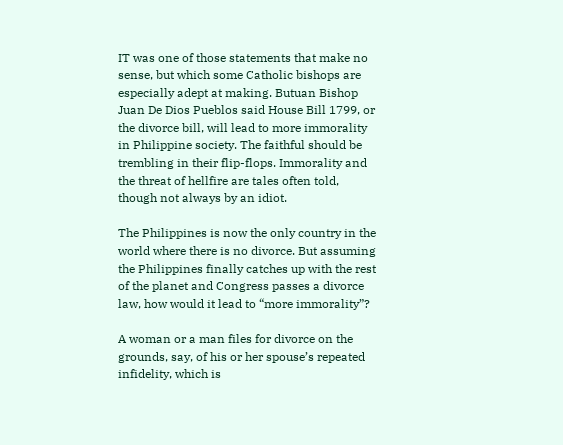IT was one of those statements that make no sense, but which some Catholic bishops are especially adept at making. Butuan Bishop Juan De Dios Pueblos said House Bill 1799, or the divorce bill, will lead to more immorality in Philippine society. The faithful should be trembling in their flip-flops. Immorality and the threat of hellfire are tales often told, though not always by an idiot.

The Philippines is now the only country in the world where there is no divorce. But assuming the Philippines finally catches up with the rest of the planet and Congress passes a divorce law, how would it lead to “more immorality”?

A woman or a man files for divorce on the grounds, say, of his or her spouse’s repeated infidelity, which is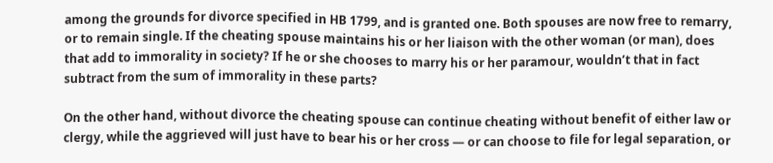among the grounds for divorce specified in HB 1799, and is granted one. Both spouses are now free to remarry, or to remain single. If the cheating spouse maintains his or her liaison with the other woman (or man), does that add to immorality in society? If he or she chooses to marry his or her paramour, wouldn’t that in fact subtract from the sum of immorality in these parts?

On the other hand, without divorce the cheating spouse can continue cheating without benefit of either law or clergy, while the aggrieved will just have to bear his or her cross — or can choose to file for legal separation, or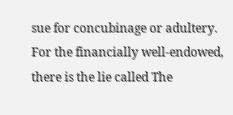sue for concubinage or adultery. For the financially well-endowed, there is the lie called The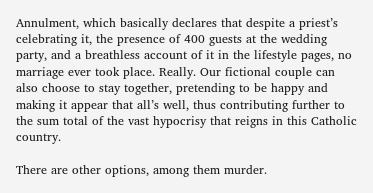Annulment, which basically declares that despite a priest’s celebrating it, the presence of 400 guests at the wedding party, and a breathless account of it in the lifestyle pages, no marriage ever took place. Really. Our fictional couple can also choose to stay together, pretending to be happy and making it appear that all’s well, thus contributing further to the sum total of the vast hypocrisy that reigns in this Catholic country.

There are other options, among them murder.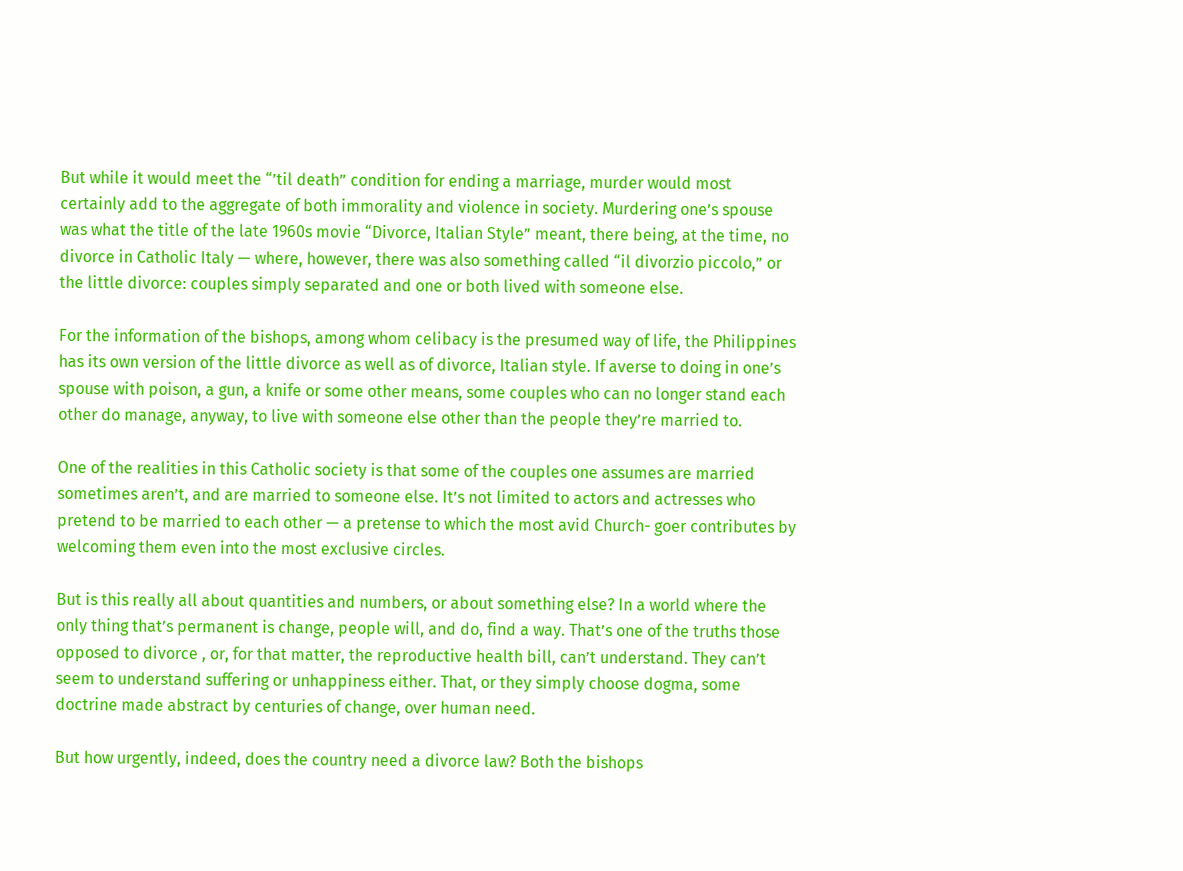But while it would meet the “’til death” condition for ending a marriage, murder would most certainly add to the aggregate of both immorality and violence in society. Murdering one’s spouse was what the title of the late 1960s movie “Divorce, Italian Style” meant, there being, at the time, no divorce in Catholic Italy — where, however, there was also something called “il divorzio piccolo,” or the little divorce: couples simply separated and one or both lived with someone else.

For the information of the bishops, among whom celibacy is the presumed way of life, the Philippines has its own version of the little divorce as well as of divorce, Italian style. If averse to doing in one’s spouse with poison, a gun, a knife or some other means, some couples who can no longer stand each other do manage, anyway, to live with someone else other than the people they’re married to.

One of the realities in this Catholic society is that some of the couples one assumes are married sometimes aren’t, and are married to someone else. It’s not limited to actors and actresses who pretend to be married to each other — a pretense to which the most avid Church- goer contributes by welcoming them even into the most exclusive circles.

But is this really all about quantities and numbers, or about something else? In a world where the only thing that’s permanent is change, people will, and do, find a way. That’s one of the truths those opposed to divorce , or, for that matter, the reproductive health bill, can’t understand. They can’t seem to understand suffering or unhappiness either. That, or they simply choose dogma, some doctrine made abstract by centuries of change, over human need.

But how urgently, indeed, does the country need a divorce law? Both the bishops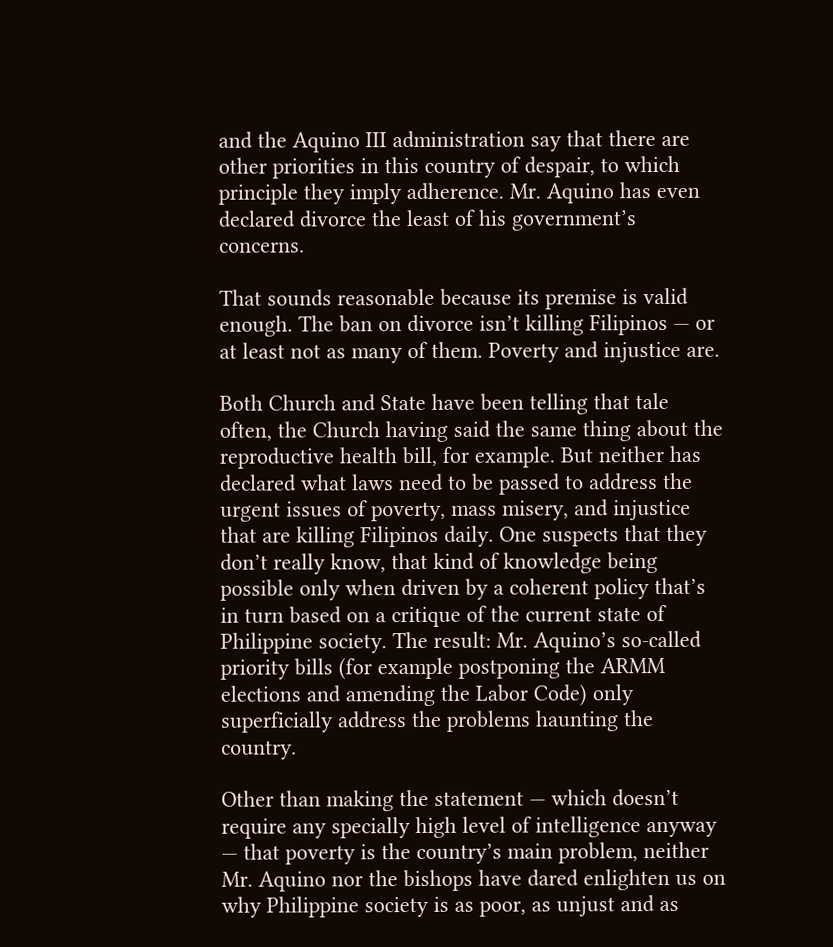and the Aquino III administration say that there are other priorities in this country of despair, to which principle they imply adherence. Mr. Aquino has even declared divorce the least of his government’s concerns.

That sounds reasonable because its premise is valid enough. The ban on divorce isn’t killing Filipinos — or at least not as many of them. Poverty and injustice are.

Both Church and State have been telling that tale often, the Church having said the same thing about the reproductive health bill, for example. But neither has declared what laws need to be passed to address the urgent issues of poverty, mass misery, and injustice that are killing Filipinos daily. One suspects that they don’t really know, that kind of knowledge being possible only when driven by a coherent policy that’s in turn based on a critique of the current state of Philippine society. The result: Mr. Aquino’s so-called priority bills (for example postponing the ARMM elections and amending the Labor Code) only superficially address the problems haunting the country.

Other than making the statement — which doesn’t require any specially high level of intelligence anyway — that poverty is the country’s main problem, neither Mr. Aquino nor the bishops have dared enlighten us on why Philippine society is as poor, as unjust and as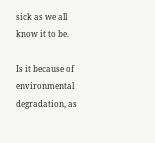sick as we all know it to be.

Is it because of environmental degradation, as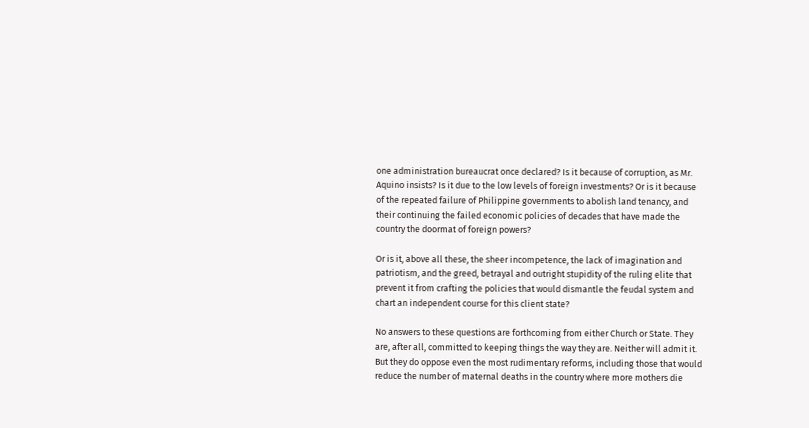one administration bureaucrat once declared? Is it because of corruption, as Mr. Aquino insists? Is it due to the low levels of foreign investments? Or is it because of the repeated failure of Philippine governments to abolish land tenancy, and their continuing the failed economic policies of decades that have made the country the doormat of foreign powers?

Or is it, above all these, the sheer incompetence, the lack of imagination and patriotism, and the greed, betrayal and outright stupidity of the ruling elite that prevent it from crafting the policies that would dismantle the feudal system and chart an independent course for this client state?

No answers to these questions are forthcoming from either Church or State. They are, after all, committed to keeping things the way they are. Neither will admit it. But they do oppose even the most rudimentary reforms, including those that would reduce the number of maternal deaths in the country where more mothers die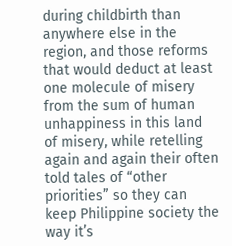during childbirth than anywhere else in the region, and those reforms that would deduct at least one molecule of misery from the sum of human unhappiness in this land of misery, while retelling again and again their often told tales of “other priorities” so they can keep Philippine society the way it’s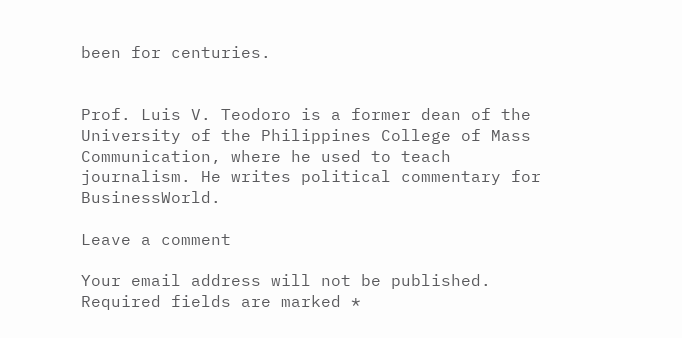been for centuries.


Prof. Luis V. Teodoro is a former dean of the University of the Philippines College of Mass Communication, where he used to teach journalism. He writes political commentary for BusinessWorld.

Leave a comment

Your email address will not be published. Required fields are marked *